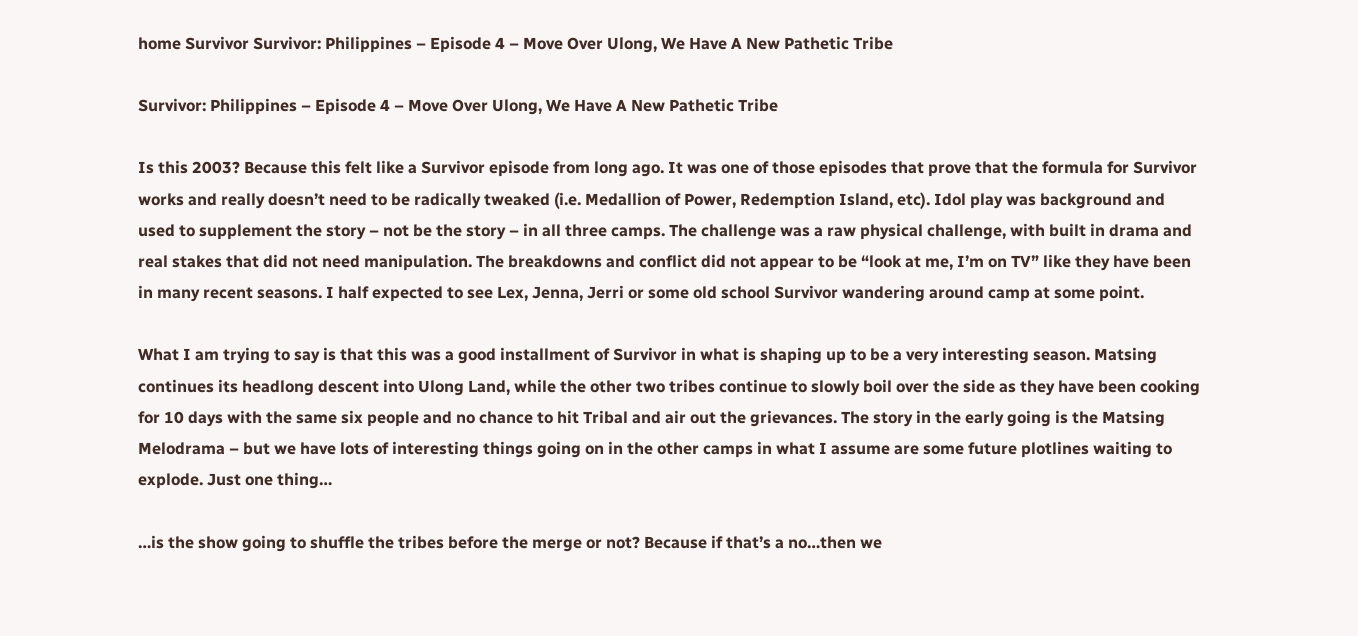home Survivor Survivor: Philippines – Episode 4 – Move Over Ulong, We Have A New Pathetic Tribe

Survivor: Philippines – Episode 4 – Move Over Ulong, We Have A New Pathetic Tribe

Is this 2003? Because this felt like a Survivor episode from long ago. It was one of those episodes that prove that the formula for Survivor works and really doesn’t need to be radically tweaked (i.e. Medallion of Power, Redemption Island, etc). Idol play was background and used to supplement the story – not be the story – in all three camps. The challenge was a raw physical challenge, with built in drama and real stakes that did not need manipulation. The breakdowns and conflict did not appear to be “look at me, I’m on TV” like they have been in many recent seasons. I half expected to see Lex, Jenna, Jerri or some old school Survivor wandering around camp at some point.

What I am trying to say is that this was a good installment of Survivor in what is shaping up to be a very interesting season. Matsing continues its headlong descent into Ulong Land, while the other two tribes continue to slowly boil over the side as they have been cooking for 10 days with the same six people and no chance to hit Tribal and air out the grievances. The story in the early going is the Matsing Melodrama – but we have lots of interesting things going on in the other camps in what I assume are some future plotlines waiting to explode. Just one thing…

…is the show going to shuffle the tribes before the merge or not? Because if that’s a no…then we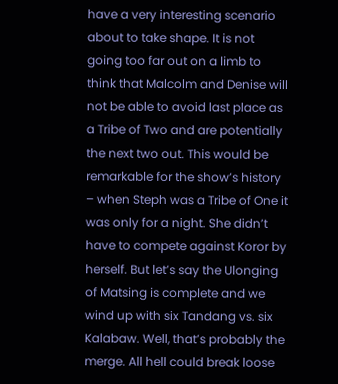have a very interesting scenario about to take shape. It is not going too far out on a limb to think that Malcolm and Denise will not be able to avoid last place as a Tribe of Two and are potentially the next two out. This would be remarkable for the show’s history – when Steph was a Tribe of One it was only for a night. She didn’t have to compete against Koror by herself. But let’s say the Ulonging of Matsing is complete and we wind up with six Tandang vs. six Kalabaw. Well, that’s probably the merge. All hell could break loose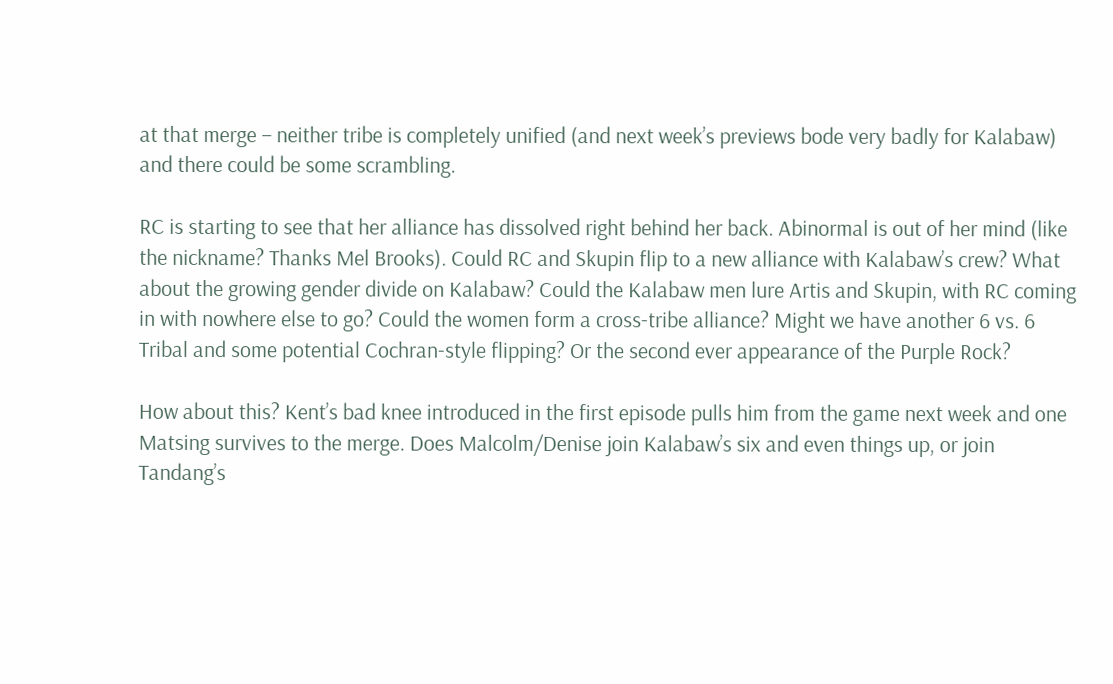at that merge – neither tribe is completely unified (and next week’s previews bode very badly for Kalabaw) and there could be some scrambling.

RC is starting to see that her alliance has dissolved right behind her back. Abinormal is out of her mind (like the nickname? Thanks Mel Brooks). Could RC and Skupin flip to a new alliance with Kalabaw’s crew? What about the growing gender divide on Kalabaw? Could the Kalabaw men lure Artis and Skupin, with RC coming in with nowhere else to go? Could the women form a cross-tribe alliance? Might we have another 6 vs. 6 Tribal and some potential Cochran-style flipping? Or the second ever appearance of the Purple Rock?

How about this? Kent’s bad knee introduced in the first episode pulls him from the game next week and one Matsing survives to the merge. Does Malcolm/Denise join Kalabaw’s six and even things up, or join Tandang’s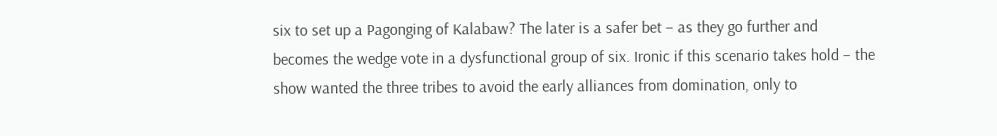six to set up a Pagonging of Kalabaw? The later is a safer bet – as they go further and becomes the wedge vote in a dysfunctional group of six. Ironic if this scenario takes hold – the show wanted the three tribes to avoid the early alliances from domination, only to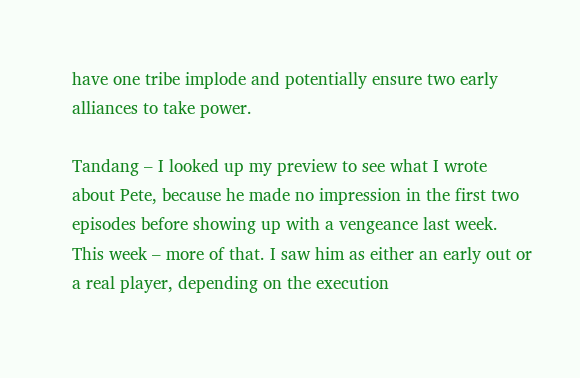have one tribe implode and potentially ensure two early alliances to take power.

Tandang – I looked up my preview to see what I wrote about Pete, because he made no impression in the first two episodes before showing up with a vengeance last week. This week – more of that. I saw him as either an early out or a real player, depending on the execution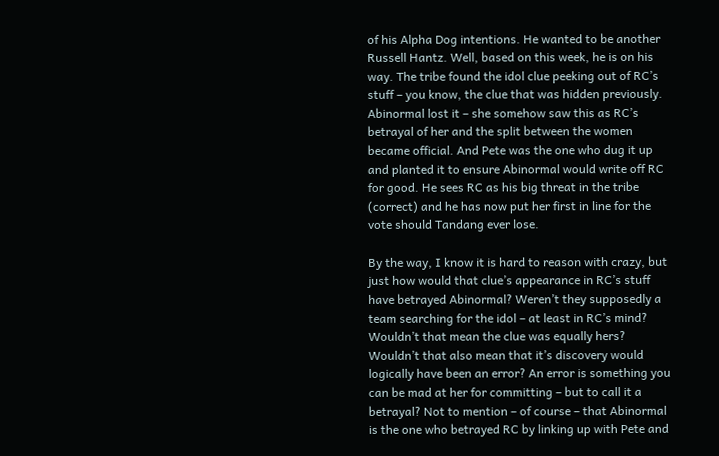of his Alpha Dog intentions. He wanted to be another Russell Hantz. Well, based on this week, he is on his way. The tribe found the idol clue peeking out of RC’s stuff – you know, the clue that was hidden previously. Abinormal lost it – she somehow saw this as RC’s betrayal of her and the split between the women became official. And Pete was the one who dug it up and planted it to ensure Abinormal would write off RC for good. He sees RC as his big threat in the tribe (correct) and he has now put her first in line for the vote should Tandang ever lose.

By the way, I know it is hard to reason with crazy, but just how would that clue’s appearance in RC’s stuff have betrayed Abinormal? Weren’t they supposedly a team searching for the idol – at least in RC’s mind? Wouldn’t that mean the clue was equally hers? Wouldn’t that also mean that it’s discovery would logically have been an error? An error is something you can be mad at her for committing – but to call it a betrayal? Not to mention – of course – that Abinormal is the one who betrayed RC by linking up with Pete and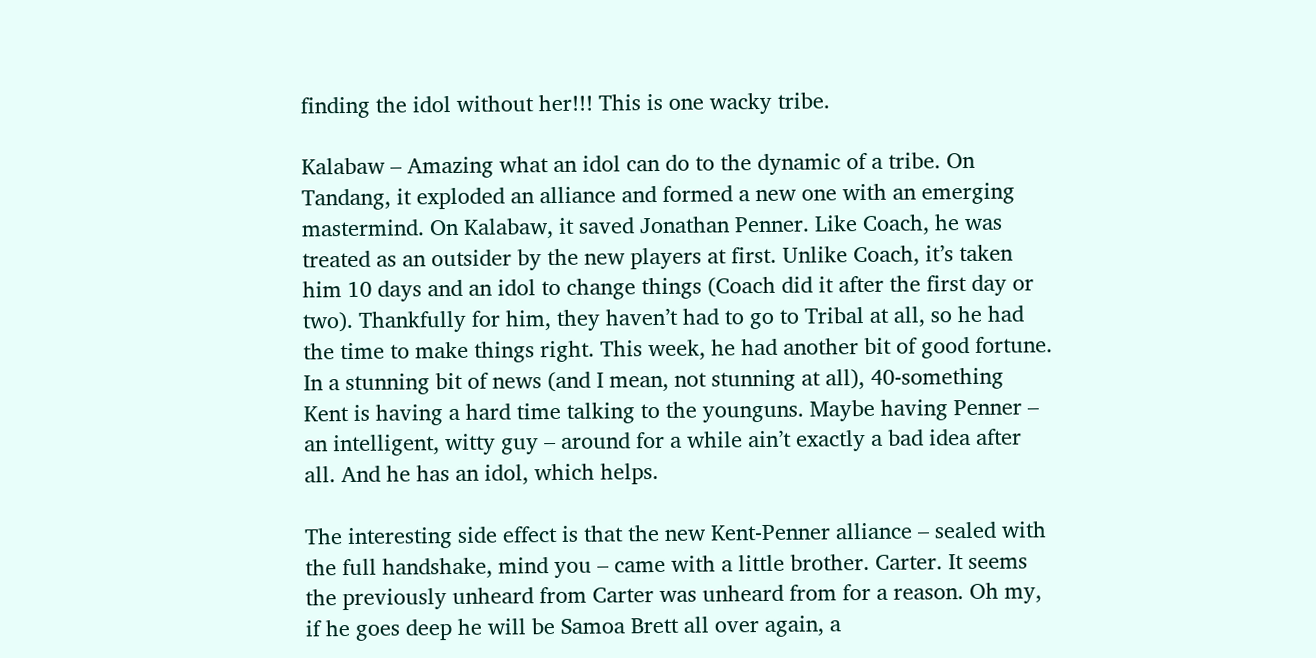finding the idol without her!!! This is one wacky tribe.

Kalabaw – Amazing what an idol can do to the dynamic of a tribe. On Tandang, it exploded an alliance and formed a new one with an emerging mastermind. On Kalabaw, it saved Jonathan Penner. Like Coach, he was treated as an outsider by the new players at first. Unlike Coach, it’s taken him 10 days and an idol to change things (Coach did it after the first day or two). Thankfully for him, they haven’t had to go to Tribal at all, so he had the time to make things right. This week, he had another bit of good fortune. In a stunning bit of news (and I mean, not stunning at all), 40-something Kent is having a hard time talking to the younguns. Maybe having Penner – an intelligent, witty guy – around for a while ain’t exactly a bad idea after all. And he has an idol, which helps.

The interesting side effect is that the new Kent-Penner alliance – sealed with the full handshake, mind you – came with a little brother. Carter. It seems the previously unheard from Carter was unheard from for a reason. Oh my, if he goes deep he will be Samoa Brett all over again, a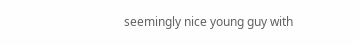seemingly nice young guy with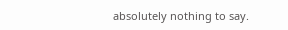absolutely nothing to say.